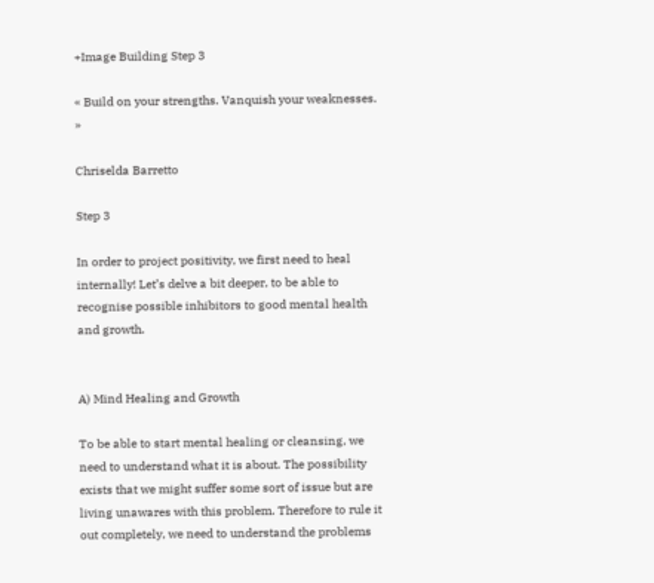+Image Building Step 3

« Build on your strengths. Vanquish your weaknesses. »

Chriselda Barretto

Step 3

In order to project positivity, we first need to heal internally! Let’s delve a bit deeper, to be able to recognise possible inhibitors to good mental health and growth.


A) Mind Healing and Growth

To be able to start mental healing or cleansing, we need to understand what it is about. The possibility exists that we might suffer some sort of issue but are living unawares with this problem. Therefore to rule it out completely, we need to understand the problems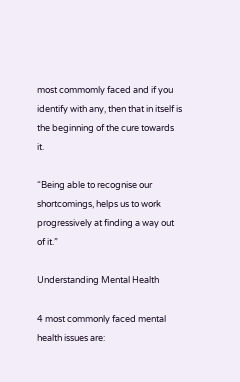most commomly faced and if you identify with any, then that in itself is the beginning of the cure towards it.

“Being able to recognise our shortcomings, helps us to work progressively at finding a way out of it.”

Understanding Mental Health

4 most commonly faced mental health issues are: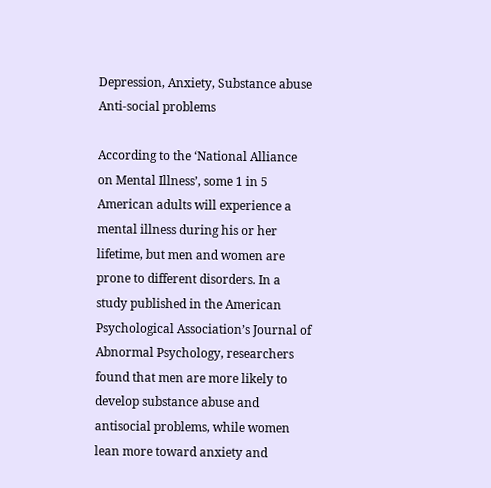Depression, Anxiety, Substance abuse Anti-social problems

According to the ‘National Alliance on Mental Illness’, some 1 in 5 American adults will experience a mental illness during his or her lifetime, but men and women are prone to different disorders. In a study published in the American Psychological Association’s Journal of Abnormal Psychology, researchers found that men are more likely to develop substance abuse and antisocial problems, while women lean more toward anxiety and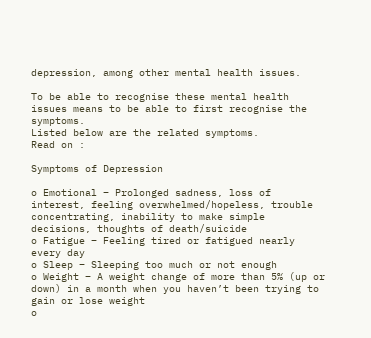depression, among other mental health issues.

To be able to recognise these mental health issues means to be able to first recognise the symptoms.
Listed below are the related symptoms.
Read on :

Symptoms of Depression

o Emotional – Prolonged sadness, loss of interest, feeling overwhelmed/hopeless, trouble concentrating, inability to make simple decisions, thoughts of death/suicide
o Fatigue – Feeling tired or fatigued nearly every day
o Sleep – Sleeping too much or not enough
o Weight – A weight change of more than 5% (up or down) in a month when you haven’t been trying to gain or lose weight
o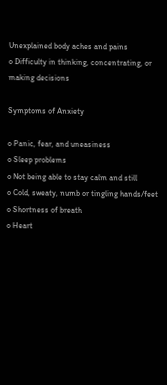Unexplained body aches and pains
o Difficulty in thinking, concentrating, or making decisions

Symptoms of Anxiety

o Panic, fear, and uneasiness
o Sleep problems
o Not being able to stay calm and still
o Cold, sweaty, numb or tingling hands/feet
o Shortness of breath
o Heart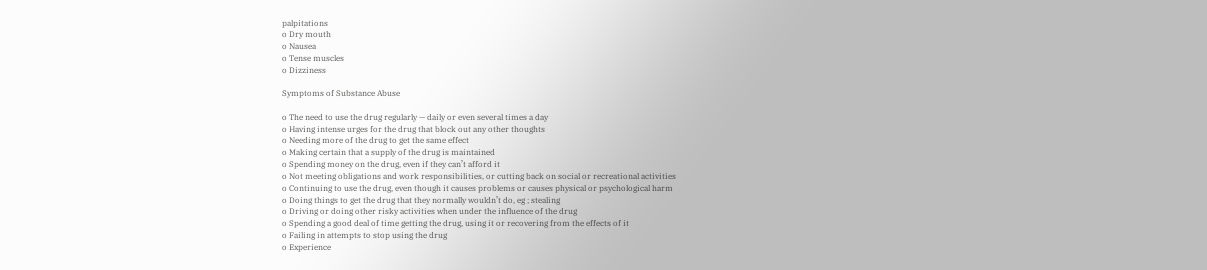palpitations
o Dry mouth
o Nausea
o Tense muscles
o Dizziness

Symptoms of Substance Abuse

o The need to use the drug regularly — daily or even several times a day
o Having intense urges for the drug that block out any other thoughts
o Needing more of the drug to get the same effect
o Making certain that a supply of the drug is maintained
o Spending money on the drug, even if they can’t afford it
o Not meeting obligations and work responsibilities, or cutting back on social or recreational activities
o Continuing to use the drug, even though it causes problems or causes physical or psychological harm
o Doing things to get the drug that they normally wouldn’t do, eg ; stealing
o Driving or doing other risky activities when under the influence of the drug
o Spending a good deal of time getting the drug, using it or recovering from the effects of it
o Failing in attempts to stop using the drug
o Experience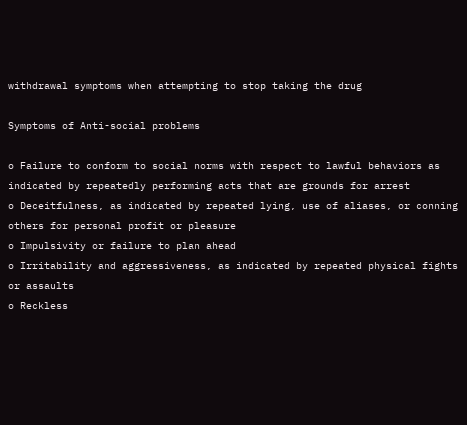withdrawal symptoms when attempting to stop taking the drug

Symptoms of Anti-social problems

o Failure to conform to social norms with respect to lawful behaviors as indicated by repeatedly performing acts that are grounds for arrest
o Deceitfulness, as indicated by repeated lying, use of aliases, or conning others for personal profit or pleasure
o Impulsivity or failure to plan ahead
o Irritability and aggressiveness, as indicated by repeated physical fights or assaults
o Reckless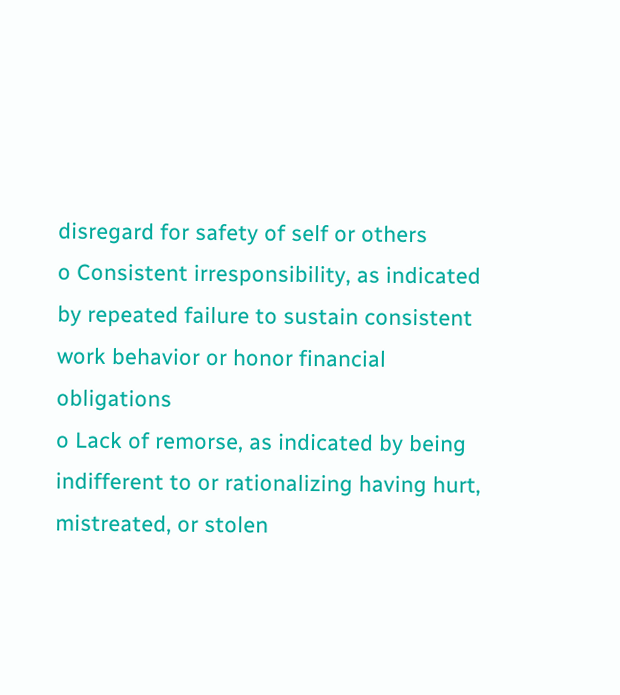disregard for safety of self or others
o Consistent irresponsibility, as indicated by repeated failure to sustain consistent work behavior or honor financial obligations
o Lack of remorse, as indicated by being indifferent to or rationalizing having hurt, mistreated, or stolen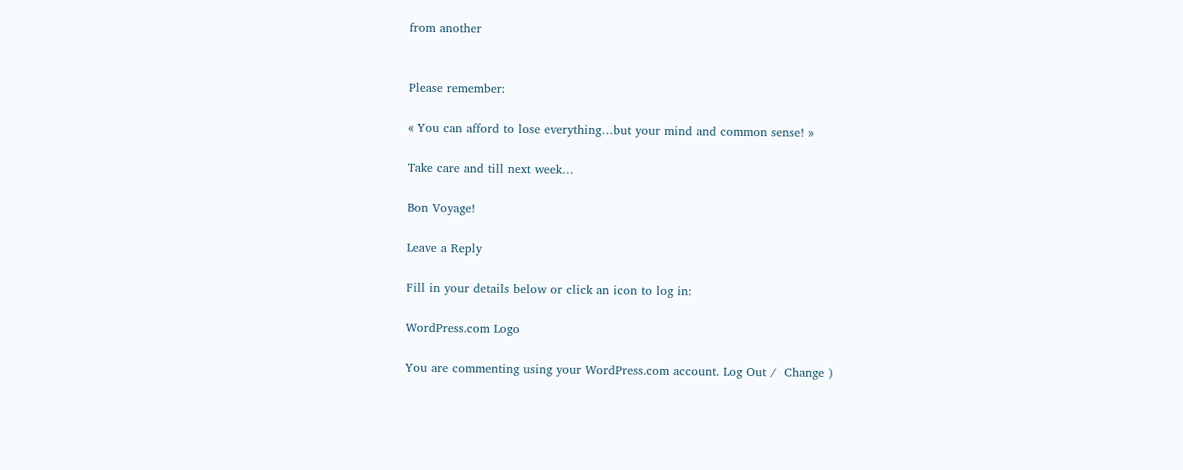from another


Please remember:

« You can afford to lose everything…but your mind and common sense! »

Take care and till next week…

Bon Voyage!

Leave a Reply

Fill in your details below or click an icon to log in:

WordPress.com Logo

You are commenting using your WordPress.com account. Log Out /  Change )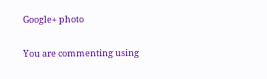Google+ photo

You are commenting using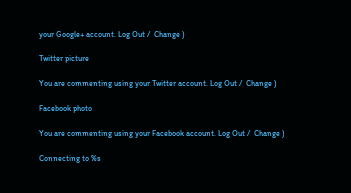your Google+ account. Log Out /  Change )

Twitter picture

You are commenting using your Twitter account. Log Out /  Change )

Facebook photo

You are commenting using your Facebook account. Log Out /  Change )

Connecting to %s